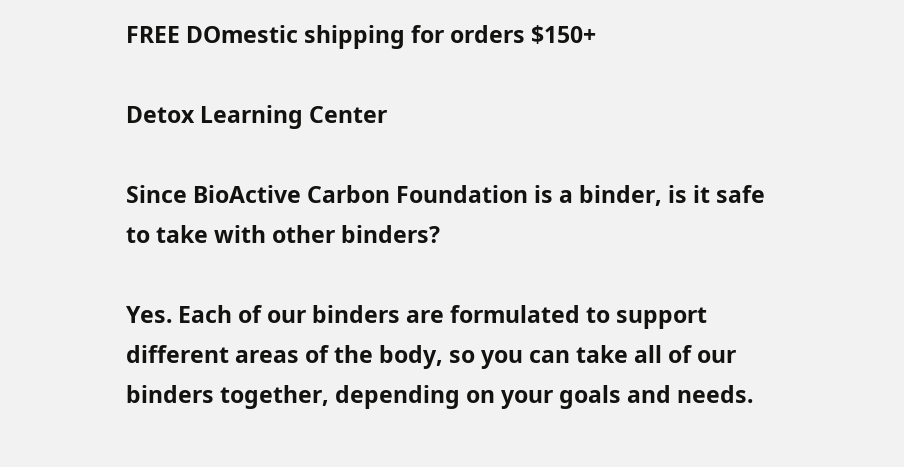FREE DOmestic shipping for orders $150+

Detox Learning Center

Since BioActive Carbon Foundation is a binder, is it safe to take with other binders?

Yes. Each of our binders are formulated to support different areas of the body, so you can take all of our binders together, depending on your goals and needs.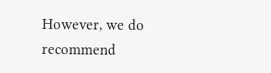However, we do recommend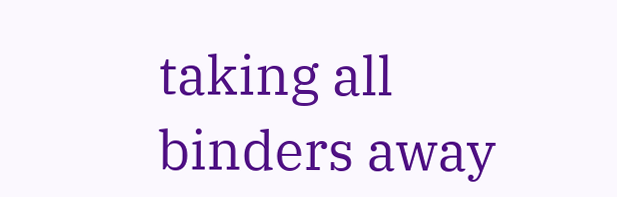taking all binders away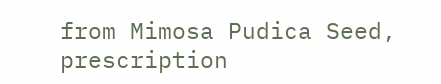from Mimosa Pudica Seed, prescription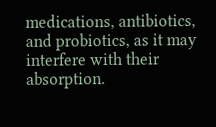medications, antibiotics, and probiotics, as it may interfere with their absorption.